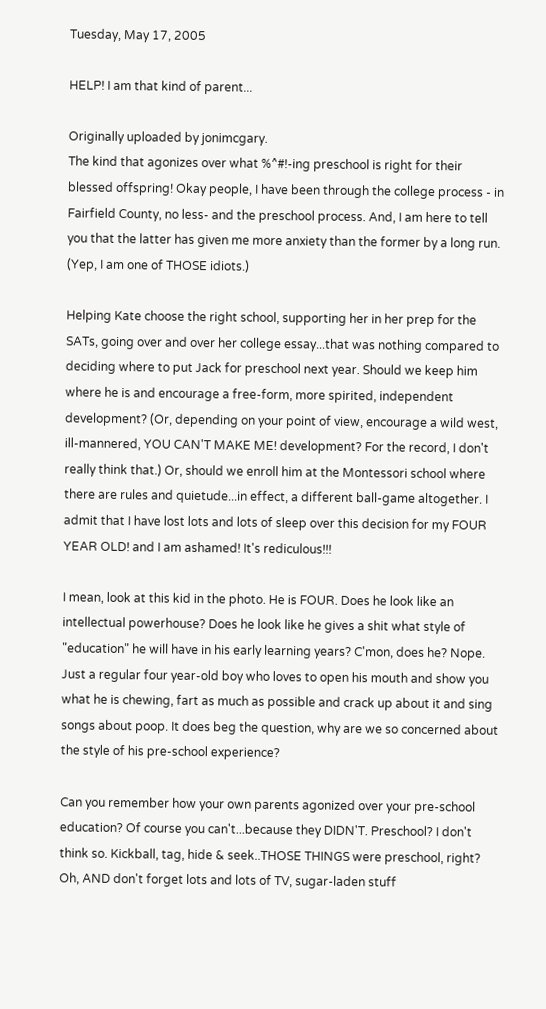Tuesday, May 17, 2005

HELP! I am that kind of parent...

Originally uploaded by jonimcgary.
The kind that agonizes over what %^#!-ing preschool is right for their blessed offspring! Okay people, I have been through the college process - in Fairfield County, no less- and the preschool process. And, I am here to tell you that the latter has given me more anxiety than the former by a long run. (Yep, I am one of THOSE idiots.)

Helping Kate choose the right school, supporting her in her prep for the SATs, going over and over her college essay...that was nothing compared to deciding where to put Jack for preschool next year. Should we keep him where he is and encourage a free-form, more spirited, independent development? (Or, depending on your point of view, encourage a wild west, ill-mannered, YOU CAN'T MAKE ME! development? For the record, I don't really think that.) Or, should we enroll him at the Montessori school where there are rules and quietude...in effect, a different ball-game altogether. I admit that I have lost lots and lots of sleep over this decision for my FOUR YEAR OLD! and I am ashamed! It's rediculous!!!

I mean, look at this kid in the photo. He is FOUR. Does he look like an intellectual powerhouse? Does he look like he gives a shit what style of "education" he will have in his early learning years? C'mon, does he? Nope. Just a regular four year-old boy who loves to open his mouth and show you what he is chewing, fart as much as possible and crack up about it and sing songs about poop. It does beg the question, why are we so concerned about the style of his pre-school experience?

Can you remember how your own parents agonized over your pre-school education? Of course you can't...because they DIDN'T. Preschool? I don't think so. Kickball, tag, hide & seek..THOSE THINGS were preschool, right? Oh, AND don't forget lots and lots of TV, sugar-laden stuff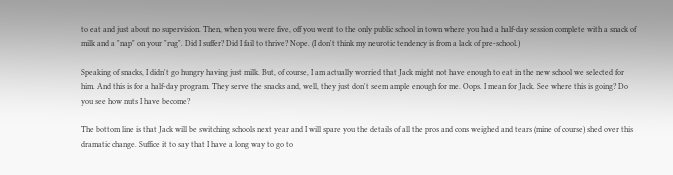to eat and just about no supervision. Then, when you were five, off you went to the only public school in town where you had a half-day session complete with a snack of milk and a "nap" on your "rug". Did I suffer? Did I fail to thrive? Nope. (I don't think my neurotic tendency is from a lack of pre-school.)

Speaking of snacks, I didn't go hungry having just milk. But, of course, I am actually worried that Jack might not have enough to eat in the new school we selected for him. And this is for a half-day program. They serve the snacks and, well, they just don't seem ample enough for me. Oops. I mean for Jack. See where this is going? Do you see how nuts I have become?

The bottom line is that Jack will be switching schools next year and I will spare you the details of all the pros and cons weighed and tears (mine of course) shed over this dramatic change. Suffice it to say that I have a long way to go to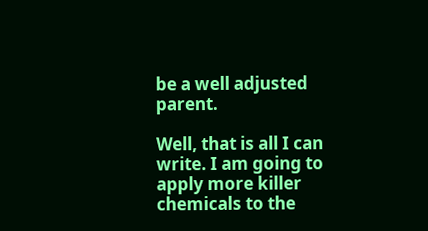be a well adjusted parent.

Well, that is all I can write. I am going to apply more killer chemicals to the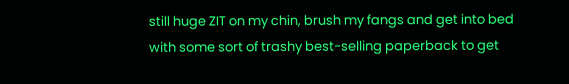still huge ZIT on my chin, brush my fangs and get into bed with some sort of trashy best-selling paperback to get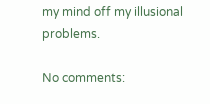my mind off my illusional problems.

No comments: